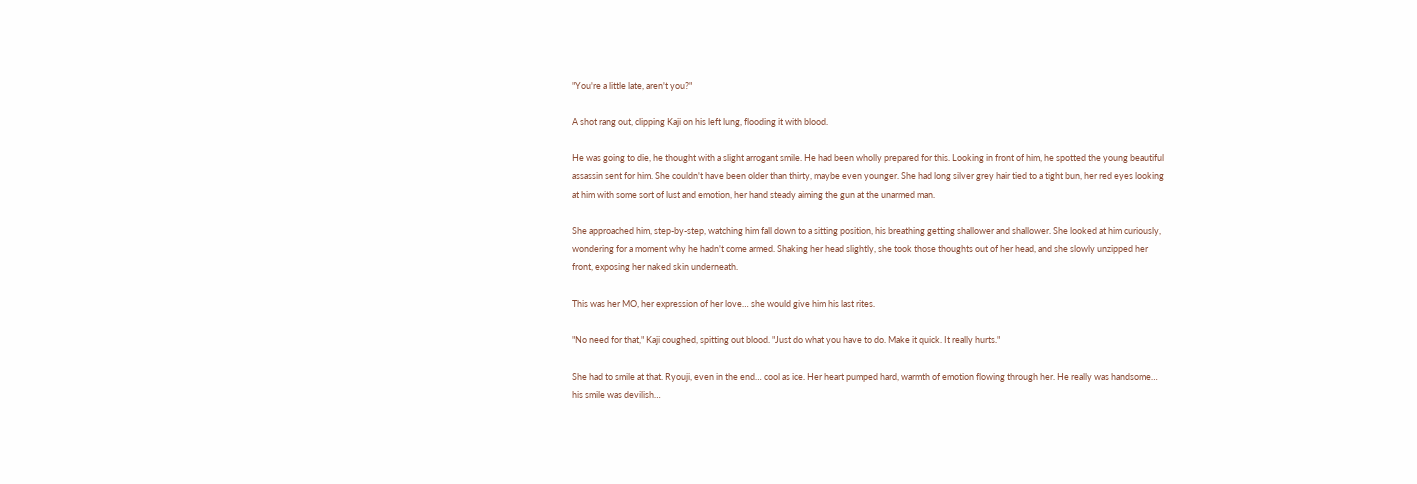"You're a little late, aren't you?"

A shot rang out, clipping Kaji on his left lung, flooding it with blood.

He was going to die, he thought with a slight arrogant smile. He had been wholly prepared for this. Looking in front of him, he spotted the young beautiful assassin sent for him. She couldn't have been older than thirty, maybe even younger. She had long silver grey hair tied to a tight bun, her red eyes looking at him with some sort of lust and emotion, her hand steady aiming the gun at the unarmed man.

She approached him, step-by-step, watching him fall down to a sitting position, his breathing getting shallower and shallower. She looked at him curiously, wondering for a moment why he hadn't come armed. Shaking her head slightly, she took those thoughts out of her head, and she slowly unzipped her front, exposing her naked skin underneath.

This was her MO, her expression of her love… she would give him his last rites.

"No need for that," Kaji coughed, spitting out blood. "Just do what you have to do. Make it quick. It really hurts."

She had to smile at that. Ryouji, even in the end… cool as ice. Her heart pumped hard, warmth of emotion flowing through her. He really was handsome… his smile was devilish…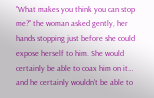"What makes you think you can stop me?" the woman asked gently, her hands stopping just before she could expose herself to him. She would certainly be able to coax him on it… and he certainly wouldn't be able to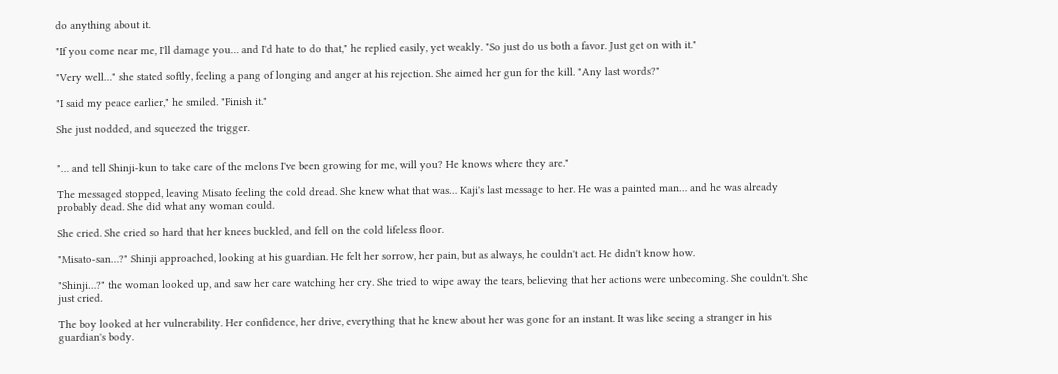do anything about it.

"If you come near me, I'll damage you… and I'd hate to do that," he replied easily, yet weakly. "So just do us both a favor. Just get on with it."

"Very well…" she stated softly, feeling a pang of longing and anger at his rejection. She aimed her gun for the kill. "Any last words?"

"I said my peace earlier," he smiled. "Finish it."

She just nodded, and squeezed the trigger.


"… and tell Shinji-kun to take care of the melons I've been growing for me, will you? He knows where they are."

The messaged stopped, leaving Misato feeling the cold dread. She knew what that was… Kaji's last message to her. He was a painted man… and he was already probably dead. She did what any woman could.

She cried. She cried so hard that her knees buckled, and fell on the cold lifeless floor.

"Misato-san…?" Shinji approached, looking at his guardian. He felt her sorrow, her pain, but as always, he couldn't act. He didn't know how.

"Shinji…?" the woman looked up, and saw her care watching her cry. She tried to wipe away the tears, believing that her actions were unbecoming. She couldn't. She just cried.

The boy looked at her vulnerability. Her confidence, her drive, everything that he knew about her was gone for an instant. It was like seeing a stranger in his guardian's body.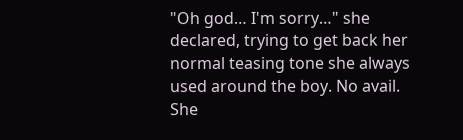"Oh god… I'm sorry…" she declared, trying to get back her normal teasing tone she always used around the boy. No avail. She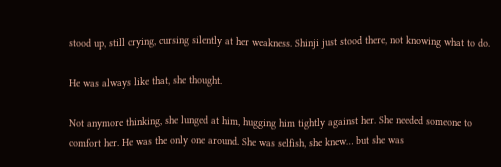stood up, still crying, cursing silently at her weakness. Shinji just stood there, not knowing what to do.

He was always like that, she thought.

Not anymore thinking, she lunged at him, hugging him tightly against her. She needed someone to comfort her. He was the only one around. She was selfish, she knew… but she was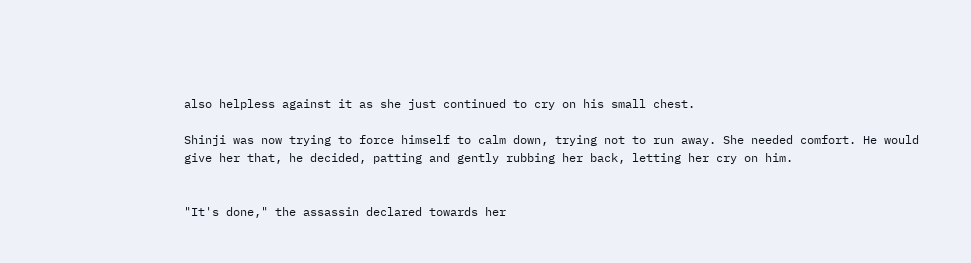also helpless against it as she just continued to cry on his small chest.

Shinji was now trying to force himself to calm down, trying not to run away. She needed comfort. He would give her that, he decided, patting and gently rubbing her back, letting her cry on him.


"It's done," the assassin declared towards her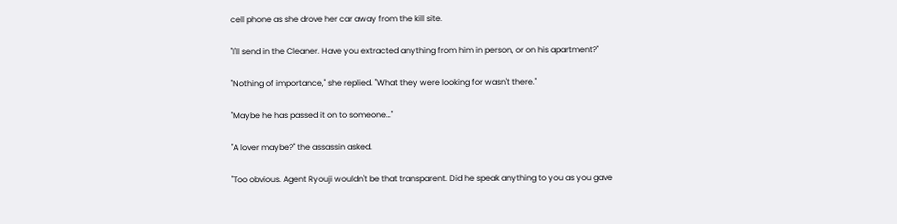cell phone as she drove her car away from the kill site.

"I'll send in the Cleaner. Have you extracted anything from him in person, or on his apartment?"

"Nothing of importance," she replied. "What they were looking for wasn't there."

"Maybe he has passed it on to someone…"

"A lover maybe?" the assassin asked.

"Too obvious. Agent Ryouji wouldn't be that transparent. Did he speak anything to you as you gave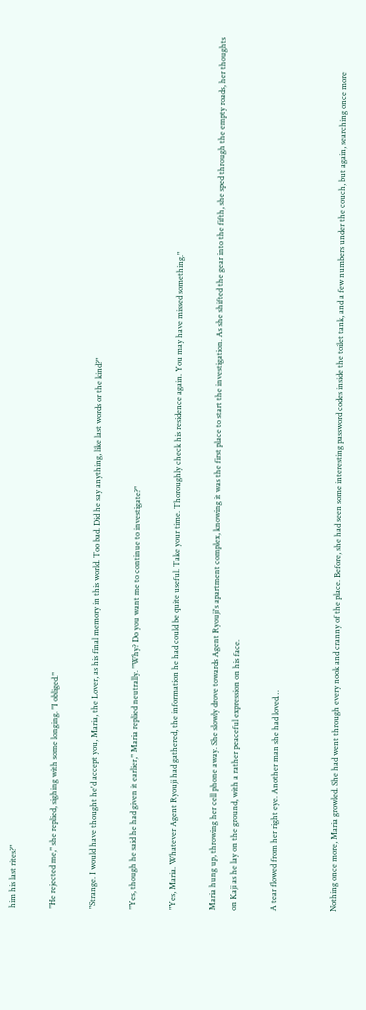him his last rites?"

"He rejected me," she replied, sighing with some longing. "I obliged."

"Strange. I would have thought he'd accept you, Maria, the Lover, as his final memory in this world. Too bad. Did he say anything, like last words or the kind?"

"Yes, though he said he had given it earlier," Maria replied neutrally. "Why? Do you want me to continue to investigate?"

"Yes, Maria. Whatever Agent Ryouji had gathered, the information he had could be quite useful. Take your time. Thoroughly check his residence again. You may have missed something."

Maria hung up, throwing her cell phone away. She slowly drove towards Agent Ryouji's apartment complex, knowing it was the first place to start the investigation. As she shifted the gear into the fifth, she sped through the empty roads, her thoughts on Kaji as he lay on the ground, with a rather peaceful expression on his face.

A tear flowed from her right eye. Another man she had loved…


Nothing once more, Maria growled. She had went through every nook and cranny of the place. Before, she had seen some interesting password codes inside the toilet tank, and a few numbers under the couch, but again, searching once more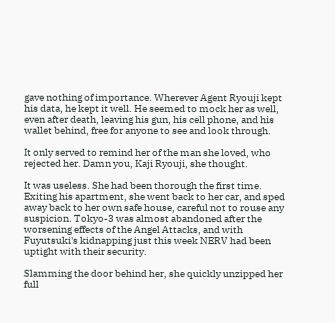gave nothing of importance. Wherever Agent Ryouji kept his data, he kept it well. He seemed to mock her as well, even after death, leaving his gun, his cell phone, and his wallet behind, free for anyone to see and look through.

It only served to remind her of the man she loved, who rejected her. Damn you, Kaji Ryouji, she thought.

It was useless. She had been thorough the first time. Exiting his apartment, she went back to her car, and sped away back to her own safe house, careful not to rouse any suspicion. Tokyo-3 was almost abandoned after the worsening effects of the Angel Attacks, and with Fuyutsuki's kidnapping just this week NERV had been uptight with their security.

Slamming the door behind her, she quickly unzipped her full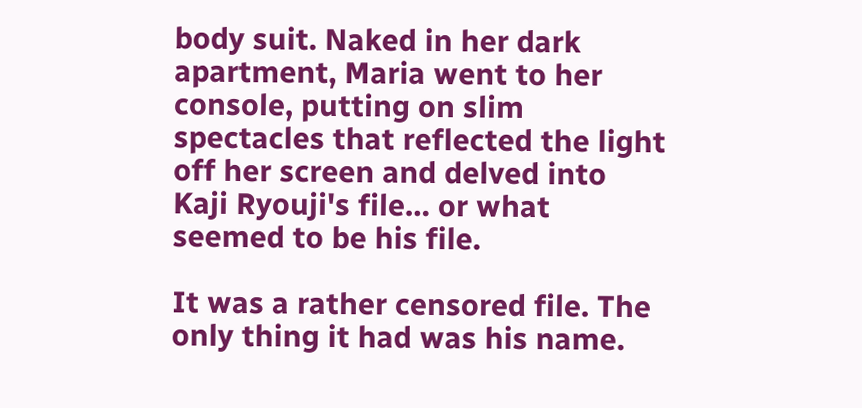body suit. Naked in her dark apartment, Maria went to her console, putting on slim spectacles that reflected the light off her screen and delved into Kaji Ryouji's file… or what seemed to be his file.

It was a rather censored file. The only thing it had was his name.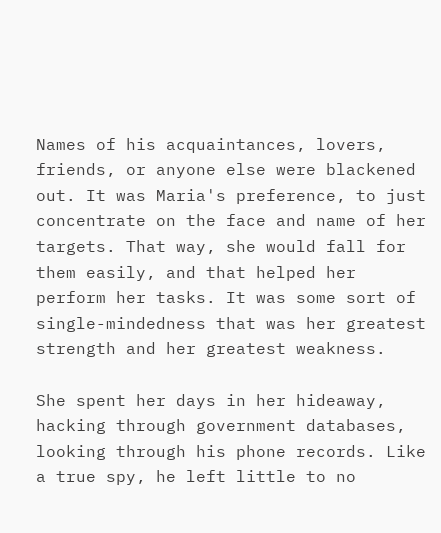Names of his acquaintances, lovers, friends, or anyone else were blackened out. It was Maria's preference, to just concentrate on the face and name of her targets. That way, she would fall for them easily, and that helped her perform her tasks. It was some sort of single-mindedness that was her greatest strength and her greatest weakness.

She spent her days in her hideaway, hacking through government databases, looking through his phone records. Like a true spy, he left little to no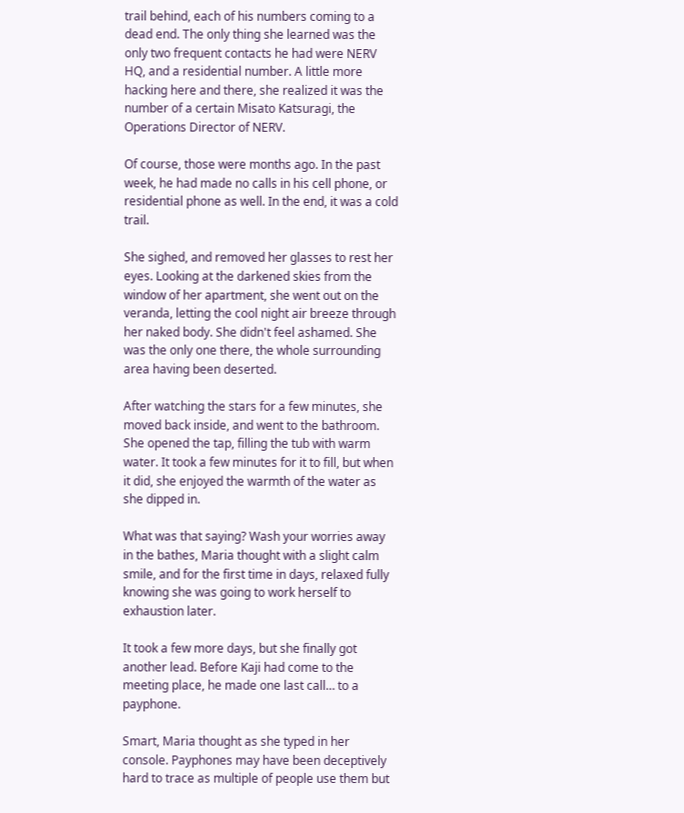trail behind, each of his numbers coming to a dead end. The only thing she learned was the only two frequent contacts he had were NERV HQ, and a residential number. A little more hacking here and there, she realized it was the number of a certain Misato Katsuragi, the Operations Director of NERV.

Of course, those were months ago. In the past week, he had made no calls in his cell phone, or residential phone as well. In the end, it was a cold trail.

She sighed, and removed her glasses to rest her eyes. Looking at the darkened skies from the window of her apartment, she went out on the veranda, letting the cool night air breeze through her naked body. She didn't feel ashamed. She was the only one there, the whole surrounding area having been deserted.

After watching the stars for a few minutes, she moved back inside, and went to the bathroom. She opened the tap, filling the tub with warm water. It took a few minutes for it to fill, but when it did, she enjoyed the warmth of the water as she dipped in.

What was that saying? Wash your worries away in the bathes, Maria thought with a slight calm smile, and for the first time in days, relaxed fully knowing she was going to work herself to exhaustion later.

It took a few more days, but she finally got another lead. Before Kaji had come to the meeting place, he made one last call… to a payphone.

Smart, Maria thought as she typed in her console. Payphones may have been deceptively hard to trace as multiple of people use them but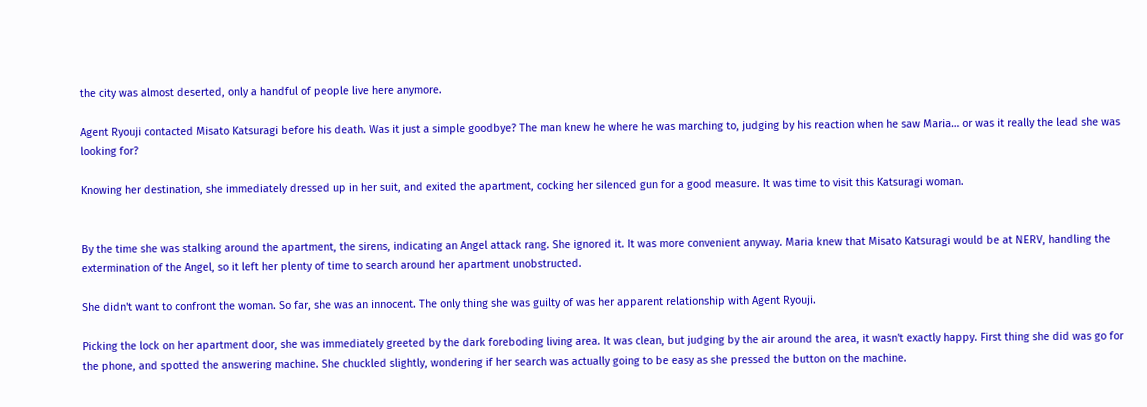the city was almost deserted, only a handful of people live here anymore.

Agent Ryouji contacted Misato Katsuragi before his death. Was it just a simple goodbye? The man knew he where he was marching to, judging by his reaction when he saw Maria… or was it really the lead she was looking for?

Knowing her destination, she immediately dressed up in her suit, and exited the apartment, cocking her silenced gun for a good measure. It was time to visit this Katsuragi woman.


By the time she was stalking around the apartment, the sirens, indicating an Angel attack rang. She ignored it. It was more convenient anyway. Maria knew that Misato Katsuragi would be at NERV, handling the extermination of the Angel, so it left her plenty of time to search around her apartment unobstructed.

She didn't want to confront the woman. So far, she was an innocent. The only thing she was guilty of was her apparent relationship with Agent Ryouji.

Picking the lock on her apartment door, she was immediately greeted by the dark foreboding living area. It was clean, but judging by the air around the area, it wasn't exactly happy. First thing she did was go for the phone, and spotted the answering machine. She chuckled slightly, wondering if her search was actually going to be easy as she pressed the button on the machine.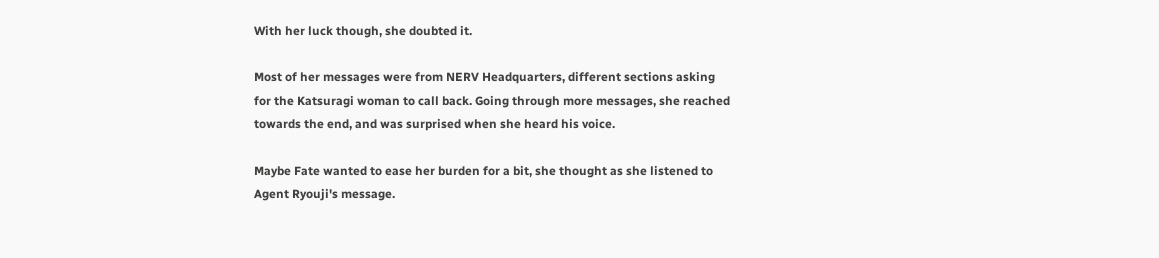With her luck though, she doubted it.

Most of her messages were from NERV Headquarters, different sections asking for the Katsuragi woman to call back. Going through more messages, she reached towards the end, and was surprised when she heard his voice.

Maybe Fate wanted to ease her burden for a bit, she thought as she listened to Agent Ryouji's message.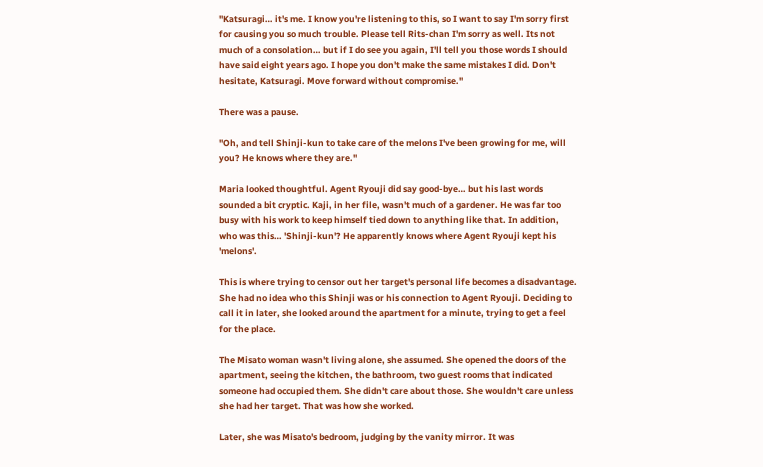"Katsuragi… it's me. I know you're listening to this, so I want to say I'm sorry first for causing you so much trouble. Please tell Rits-chan I'm sorry as well. Its not much of a consolation… but if I do see you again, I'll tell you those words I should have said eight years ago. I hope you don't make the same mistakes I did. Don't hesitate, Katsuragi. Move forward without compromise."

There was a pause.

"Oh, and tell Shinji-kun to take care of the melons I've been growing for me, will you? He knows where they are."

Maria looked thoughtful. Agent Ryouji did say good-bye… but his last words sounded a bit cryptic. Kaji, in her file, wasn't much of a gardener. He was far too busy with his work to keep himself tied down to anything like that. In addition, who was this… 'Shinji-kun'? He apparently knows where Agent Ryouji kept his 'melons'.

This is where trying to censor out her target's personal life becomes a disadvantage. She had no idea who this Shinji was or his connection to Agent Ryouji. Deciding to call it in later, she looked around the apartment for a minute, trying to get a feel for the place.

The Misato woman wasn't living alone, she assumed. She opened the doors of the apartment, seeing the kitchen, the bathroom, two guest rooms that indicated someone had occupied them. She didn't care about those. She wouldn't care unless she had her target. That was how she worked.

Later, she was Misato's bedroom, judging by the vanity mirror. It was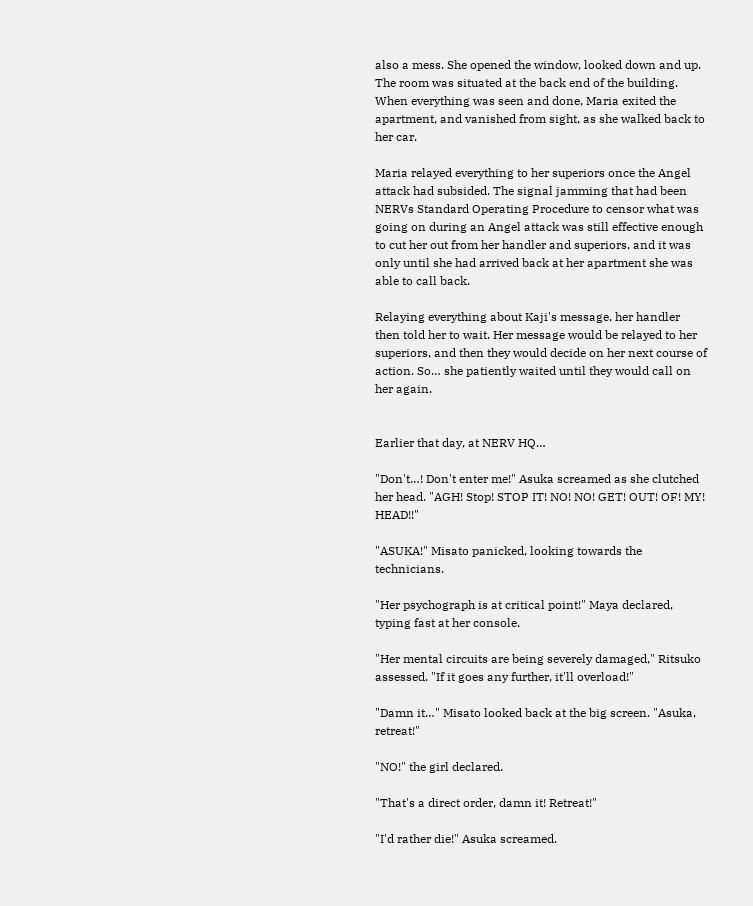also a mess. She opened the window, looked down and up. The room was situated at the back end of the building. When everything was seen and done, Maria exited the apartment, and vanished from sight, as she walked back to her car.

Maria relayed everything to her superiors once the Angel attack had subsided. The signal jamming that had been NERVs Standard Operating Procedure to censor what was going on during an Angel attack was still effective enough to cut her out from her handler and superiors, and it was only until she had arrived back at her apartment she was able to call back.

Relaying everything about Kaji's message, her handler then told her to wait. Her message would be relayed to her superiors, and then they would decide on her next course of action. So… she patiently waited until they would call on her again.


Earlier that day, at NERV HQ…

"Don't…! Don't enter me!" Asuka screamed as she clutched her head. "AGH! Stop! STOP IT! NO! NO! GET! OUT! OF! MY! HEAD!!"

"ASUKA!" Misato panicked, looking towards the technicians.

"Her psychograph is at critical point!" Maya declared, typing fast at her console.

"Her mental circuits are being severely damaged," Ritsuko assessed. "If it goes any further, it'll overload!"

"Damn it…" Misato looked back at the big screen. "Asuka, retreat!"

"NO!" the girl declared.

"That's a direct order, damn it! Retreat!"

"I'd rather die!" Asuka screamed.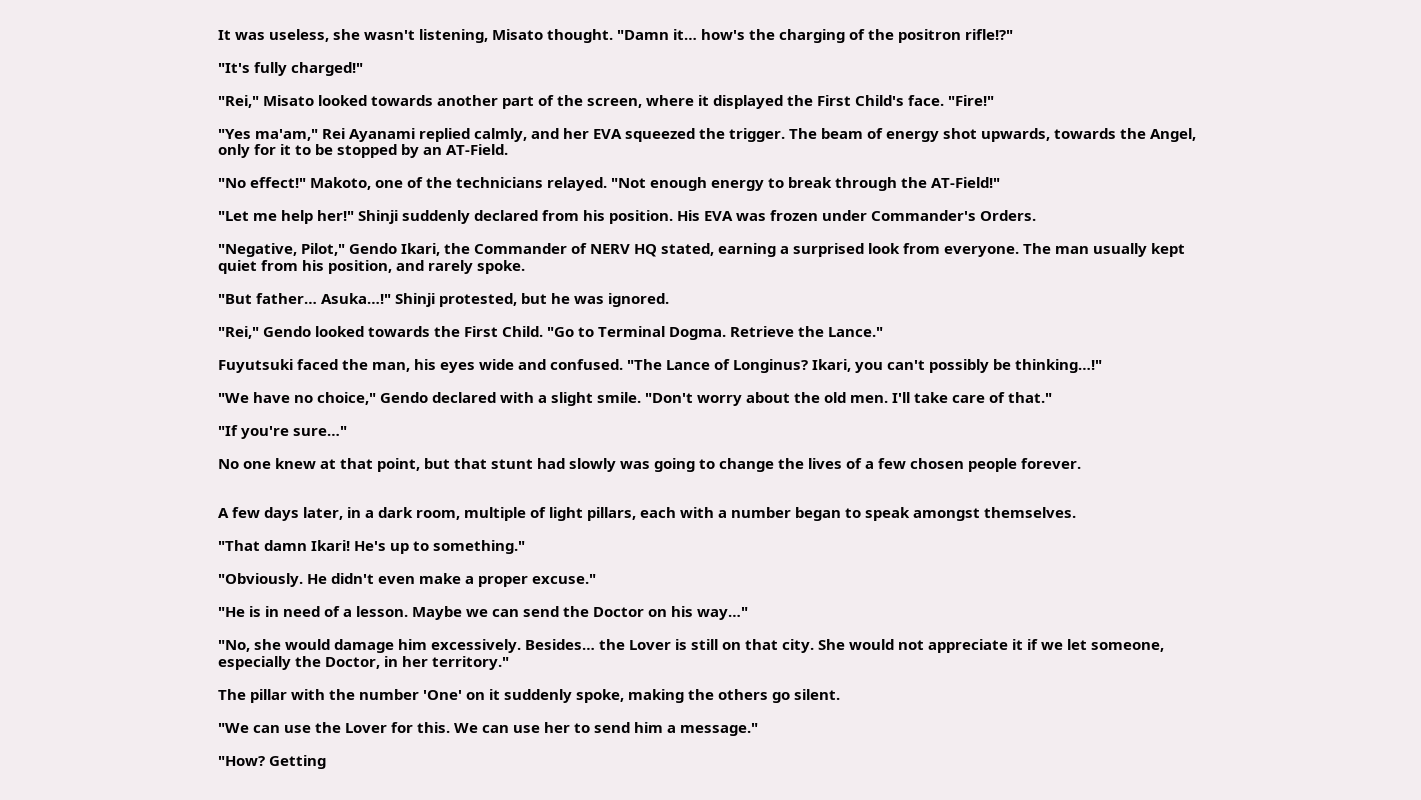It was useless, she wasn't listening, Misato thought. "Damn it… how's the charging of the positron rifle!?"

"It's fully charged!"

"Rei," Misato looked towards another part of the screen, where it displayed the First Child's face. "Fire!"

"Yes ma'am," Rei Ayanami replied calmly, and her EVA squeezed the trigger. The beam of energy shot upwards, towards the Angel, only for it to be stopped by an AT-Field.

"No effect!" Makoto, one of the technicians relayed. "Not enough energy to break through the AT-Field!"

"Let me help her!" Shinji suddenly declared from his position. His EVA was frozen under Commander's Orders.

"Negative, Pilot," Gendo Ikari, the Commander of NERV HQ stated, earning a surprised look from everyone. The man usually kept quiet from his position, and rarely spoke.

"But father… Asuka…!" Shinji protested, but he was ignored.

"Rei," Gendo looked towards the First Child. "Go to Terminal Dogma. Retrieve the Lance."

Fuyutsuki faced the man, his eyes wide and confused. "The Lance of Longinus? Ikari, you can't possibly be thinking…!"

"We have no choice," Gendo declared with a slight smile. "Don't worry about the old men. I'll take care of that."

"If you're sure…"

No one knew at that point, but that stunt had slowly was going to change the lives of a few chosen people forever.


A few days later, in a dark room, multiple of light pillars, each with a number began to speak amongst themselves.

"That damn Ikari! He's up to something."

"Obviously. He didn't even make a proper excuse."

"He is in need of a lesson. Maybe we can send the Doctor on his way…"

"No, she would damage him excessively. Besides… the Lover is still on that city. She would not appreciate it if we let someone, especially the Doctor, in her territory."

The pillar with the number 'One' on it suddenly spoke, making the others go silent.

"We can use the Lover for this. We can use her to send him a message."

"How? Getting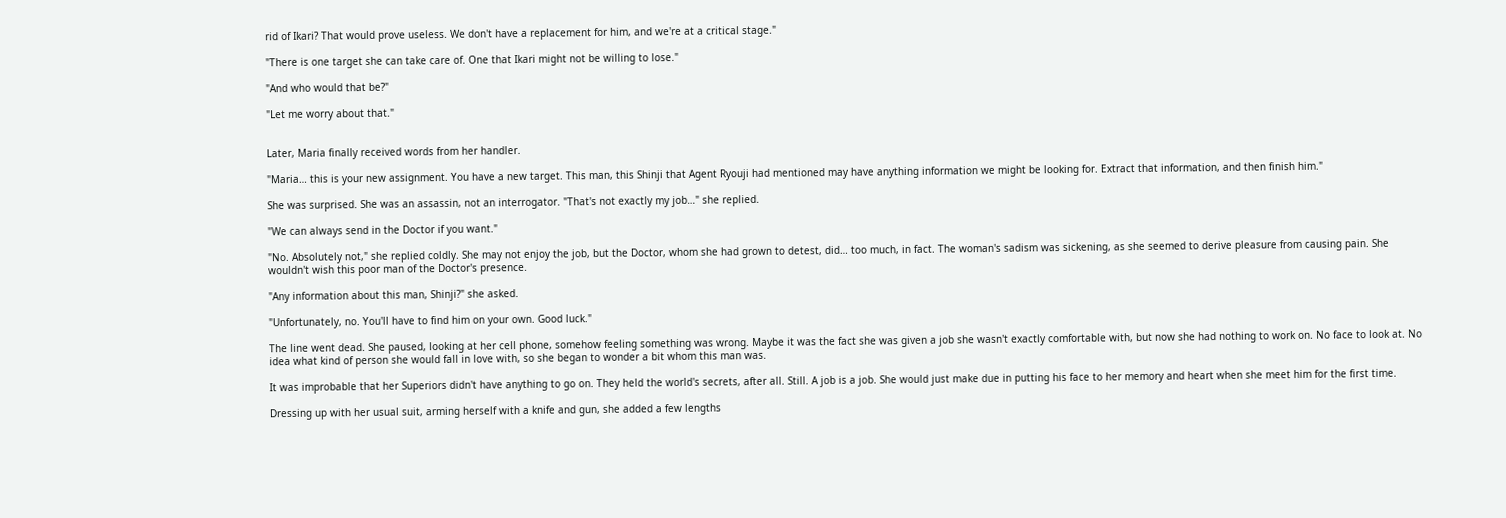rid of Ikari? That would prove useless. We don't have a replacement for him, and we're at a critical stage."

"There is one target she can take care of. One that Ikari might not be willing to lose."

"And who would that be?"

"Let me worry about that."


Later, Maria finally received words from her handler.

"Maria… this is your new assignment. You have a new target. This man, this Shinji that Agent Ryouji had mentioned may have anything information we might be looking for. Extract that information, and then finish him."

She was surprised. She was an assassin, not an interrogator. "That's not exactly my job…" she replied.

"We can always send in the Doctor if you want."

"No. Absolutely not," she replied coldly. She may not enjoy the job, but the Doctor, whom she had grown to detest, did… too much, in fact. The woman's sadism was sickening, as she seemed to derive pleasure from causing pain. She wouldn't wish this poor man of the Doctor's presence.

"Any information about this man, Shinji?" she asked.

"Unfortunately, no. You'll have to find him on your own. Good luck."

The line went dead. She paused, looking at her cell phone, somehow feeling something was wrong. Maybe it was the fact she was given a job she wasn't exactly comfortable with, but now she had nothing to work on. No face to look at. No idea what kind of person she would fall in love with, so she began to wonder a bit whom this man was.

It was improbable that her Superiors didn't have anything to go on. They held the world's secrets, after all. Still. A job is a job. She would just make due in putting his face to her memory and heart when she meet him for the first time.

Dressing up with her usual suit, arming herself with a knife and gun, she added a few lengths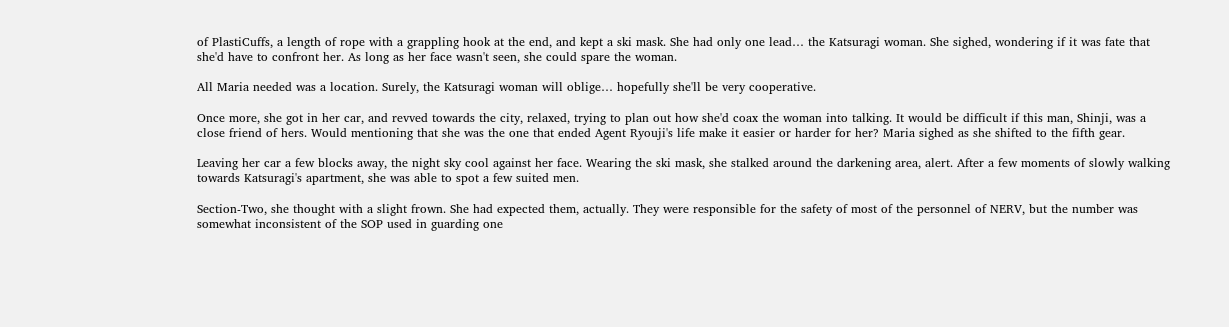of PlastiCuffs, a length of rope with a grappling hook at the end, and kept a ski mask. She had only one lead… the Katsuragi woman. She sighed, wondering if it was fate that she'd have to confront her. As long as her face wasn't seen, she could spare the woman.

All Maria needed was a location. Surely, the Katsuragi woman will oblige… hopefully she'll be very cooperative.

Once more, she got in her car, and revved towards the city, relaxed, trying to plan out how she'd coax the woman into talking. It would be difficult if this man, Shinji, was a close friend of hers. Would mentioning that she was the one that ended Agent Ryouji's life make it easier or harder for her? Maria sighed as she shifted to the fifth gear.

Leaving her car a few blocks away, the night sky cool against her face. Wearing the ski mask, she stalked around the darkening area, alert. After a few moments of slowly walking towards Katsuragi's apartment, she was able to spot a few suited men.

Section-Two, she thought with a slight frown. She had expected them, actually. They were responsible for the safety of most of the personnel of NERV, but the number was somewhat inconsistent of the SOP used in guarding one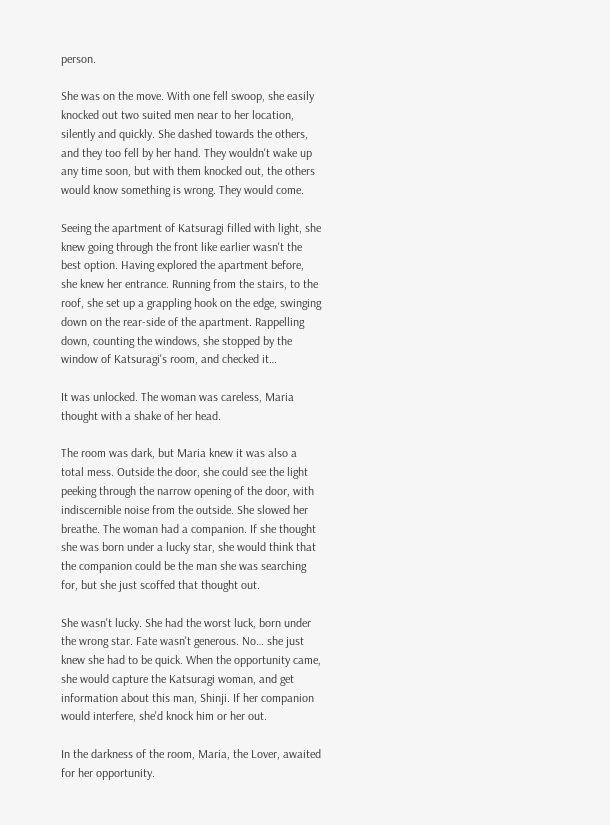person.

She was on the move. With one fell swoop, she easily knocked out two suited men near to her location, silently and quickly. She dashed towards the others, and they too fell by her hand. They wouldn't wake up any time soon, but with them knocked out, the others would know something is wrong. They would come.

Seeing the apartment of Katsuragi filled with light, she knew going through the front like earlier wasn't the best option. Having explored the apartment before, she knew her entrance. Running from the stairs, to the roof, she set up a grappling hook on the edge, swinging down on the rear-side of the apartment. Rappelling down, counting the windows, she stopped by the window of Katsuragi's room, and checked it…

It was unlocked. The woman was careless, Maria thought with a shake of her head.

The room was dark, but Maria knew it was also a total mess. Outside the door, she could see the light peeking through the narrow opening of the door, with indiscernible noise from the outside. She slowed her breathe. The woman had a companion. If she thought she was born under a lucky star, she would think that the companion could be the man she was searching for, but she just scoffed that thought out.

She wasn't lucky. She had the worst luck, born under the wrong star. Fate wasn't generous. No… she just knew she had to be quick. When the opportunity came, she would capture the Katsuragi woman, and get information about this man, Shinji. If her companion would interfere, she'd knock him or her out.

In the darkness of the room, Maria, the Lover, awaited for her opportunity.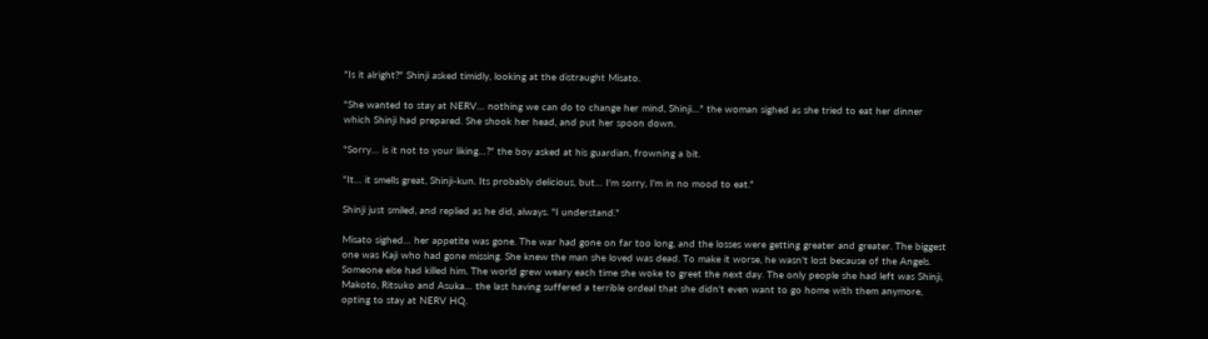"Is it alright?" Shinji asked timidly, looking at the distraught Misato.

"She wanted to stay at NERV… nothing we can do to change her mind, Shinji…" the woman sighed as she tried to eat her dinner which Shinji had prepared. She shook her head, and put her spoon down.

"Sorry… is it not to your liking…?" the boy asked at his guardian, frowning a bit.

"It… it smells great, Shinji-kun. Its probably delicious, but… I'm sorry, I'm in no mood to eat."

Shinji just smiled, and replied as he did, always. "I understand."

Misato sighed… her appetite was gone. The war had gone on far too long, and the losses were getting greater and greater. The biggest one was Kaji who had gone missing. She knew the man she loved was dead. To make it worse, he wasn't lost because of the Angels. Someone else had killed him. The world grew weary each time she woke to greet the next day. The only people she had left was Shinji, Makoto, Ritsuko and Asuka… the last having suffered a terrible ordeal that she didn't even want to go home with them anymore, opting to stay at NERV HQ.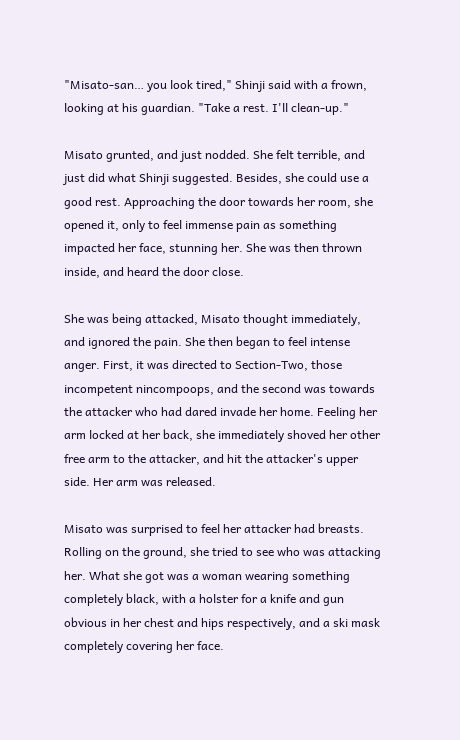"Misato-san… you look tired," Shinji said with a frown, looking at his guardian. "Take a rest. I'll clean-up."

Misato grunted, and just nodded. She felt terrible, and just did what Shinji suggested. Besides, she could use a good rest. Approaching the door towards her room, she opened it, only to feel immense pain as something impacted her face, stunning her. She was then thrown inside, and heard the door close.

She was being attacked, Misato thought immediately, and ignored the pain. She then began to feel intense anger. First, it was directed to Section-Two, those incompetent nincompoops, and the second was towards the attacker who had dared invade her home. Feeling her arm locked at her back, she immediately shoved her other free arm to the attacker, and hit the attacker's upper side. Her arm was released.

Misato was surprised to feel her attacker had breasts. Rolling on the ground, she tried to see who was attacking her. What she got was a woman wearing something completely black, with a holster for a knife and gun obvious in her chest and hips respectively, and a ski mask completely covering her face.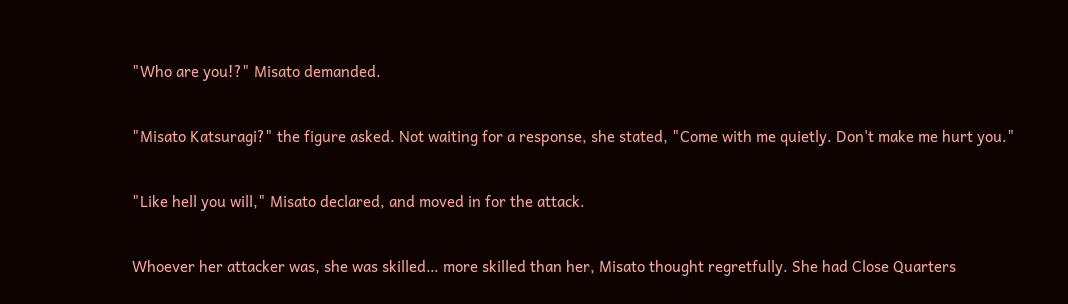"Who are you!?" Misato demanded.

"Misato Katsuragi?" the figure asked. Not waiting for a response, she stated, "Come with me quietly. Don't make me hurt you."

"Like hell you will," Misato declared, and moved in for the attack.

Whoever her attacker was, she was skilled… more skilled than her, Misato thought regretfully. She had Close Quarters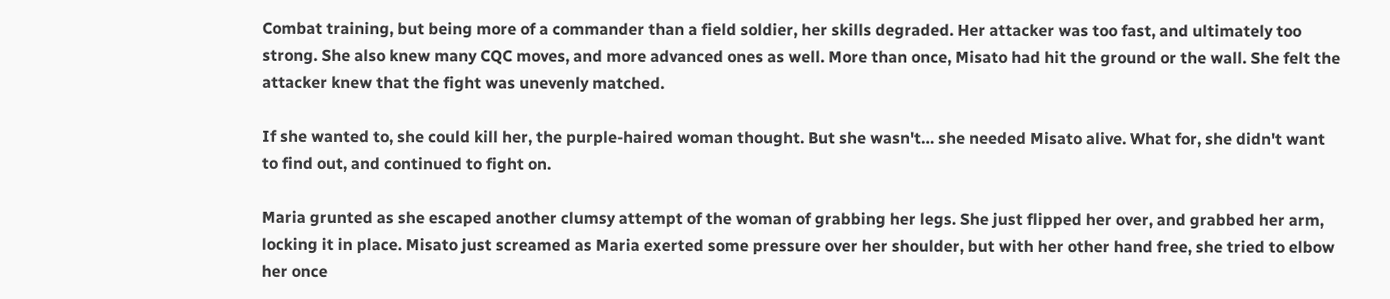Combat training, but being more of a commander than a field soldier, her skills degraded. Her attacker was too fast, and ultimately too strong. She also knew many CQC moves, and more advanced ones as well. More than once, Misato had hit the ground or the wall. She felt the attacker knew that the fight was unevenly matched.

If she wanted to, she could kill her, the purple-haired woman thought. But she wasn't… she needed Misato alive. What for, she didn't want to find out, and continued to fight on.

Maria grunted as she escaped another clumsy attempt of the woman of grabbing her legs. She just flipped her over, and grabbed her arm, locking it in place. Misato just screamed as Maria exerted some pressure over her shoulder, but with her other hand free, she tried to elbow her once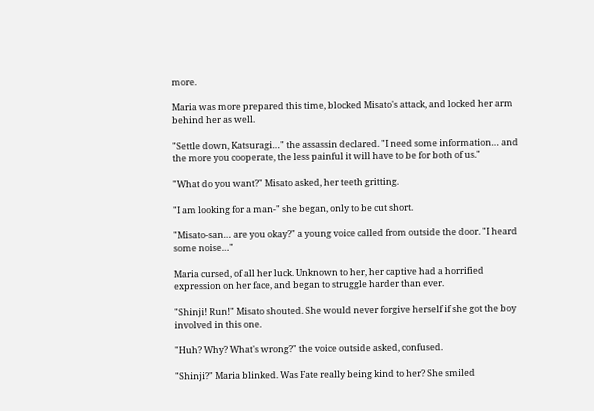more.

Maria was more prepared this time, blocked Misato's attack, and locked her arm behind her as well.

"Settle down, Katsuragi…" the assassin declared. "I need some information… and the more you cooperate, the less painful it will have to be for both of us."

"What do you want?" Misato asked, her teeth gritting.

"I am looking for a man-" she began, only to be cut short.

"Misato-san… are you okay?" a young voice called from outside the door. "I heard some noise…"

Maria cursed, of all her luck. Unknown to her, her captive had a horrified expression on her face, and began to struggle harder than ever.

"Shinji! Run!" Misato shouted. She would never forgive herself if she got the boy involved in this one.

"Huh? Why? What's wrong?" the voice outside asked, confused.

"Shinji?" Maria blinked. Was Fate really being kind to her? She smiled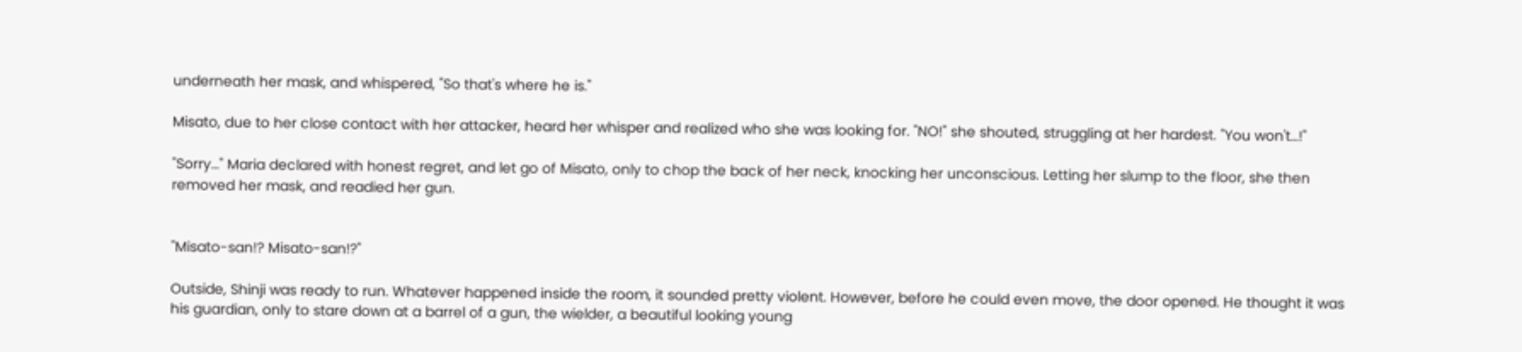underneath her mask, and whispered, "So that's where he is."

Misato, due to her close contact with her attacker, heard her whisper and realized who she was looking for. "NO!" she shouted, struggling at her hardest. "You won't…!"

"Sorry…" Maria declared with honest regret, and let go of Misato, only to chop the back of her neck, knocking her unconscious. Letting her slump to the floor, she then removed her mask, and readied her gun.


"Misato-san!? Misato-san!?"

Outside, Shinji was ready to run. Whatever happened inside the room, it sounded pretty violent. However, before he could even move, the door opened. He thought it was his guardian, only to stare down at a barrel of a gun, the wielder, a beautiful looking young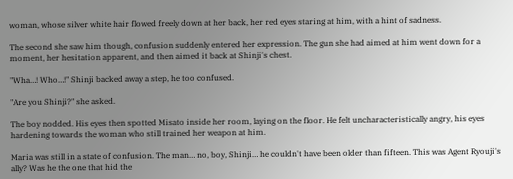woman, whose silver white hair flowed freely down at her back, her red eyes staring at him, with a hint of sadness.

The second she saw him though, confusion suddenly entered her expression. The gun she had aimed at him went down for a moment, her hesitation apparent, and then aimed it back at Shinji's chest.

"Wha…! Who…!" Shinji backed away a step, he too confused.

"Are you Shinji?" she asked.

The boy nodded. His eyes then spotted Misato inside her room, laying on the floor. He felt uncharacteristically angry, his eyes hardening towards the woman who still trained her weapon at him.

Maria was still in a state of confusion. The man… no, boy, Shinji… he couldn't have been older than fifteen. This was Agent Ryouji's ally? Was he the one that hid the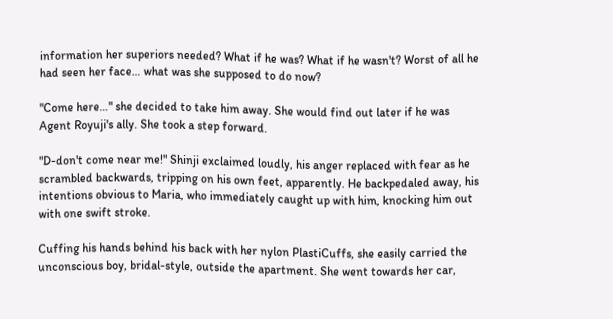information her superiors needed? What if he was? What if he wasn't? Worst of all he had seen her face… what was she supposed to do now?

"Come here…" she decided to take him away. She would find out later if he was Agent Royuji's ally. She took a step forward.

"D-don't come near me!" Shinji exclaimed loudly, his anger replaced with fear as he scrambled backwards, tripping on his own feet, apparently. He backpedaled away, his intentions obvious to Maria, who immediately caught up with him, knocking him out with one swift stroke.

Cuffing his hands behind his back with her nylon PlastiCuffs, she easily carried the unconscious boy, bridal-style, outside the apartment. She went towards her car,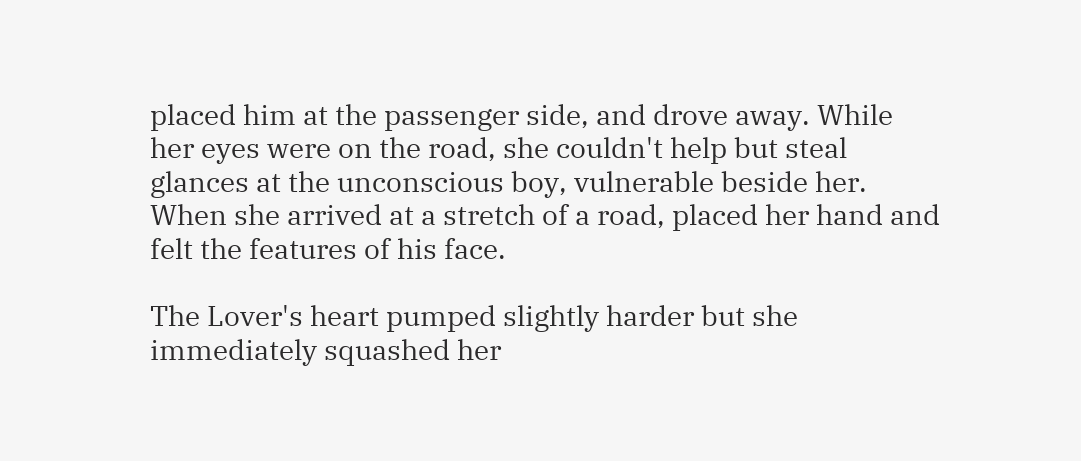placed him at the passenger side, and drove away. While her eyes were on the road, she couldn't help but steal glances at the unconscious boy, vulnerable beside her. When she arrived at a stretch of a road, placed her hand and felt the features of his face.

The Lover's heart pumped slightly harder but she immediately squashed her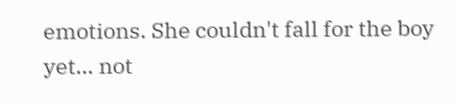emotions. She couldn't fall for the boy yet… not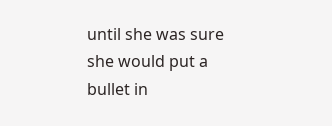until she was sure she would put a bullet in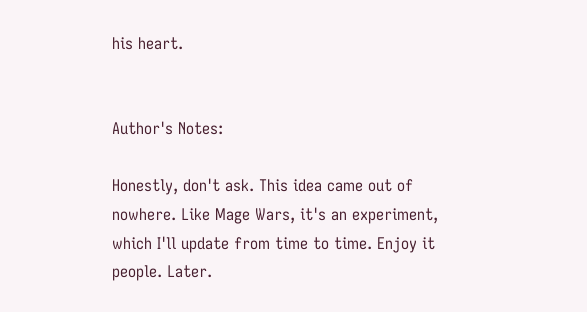his heart.


Author's Notes:

Honestly, don't ask. This idea came out of nowhere. Like Mage Wars, it's an experiment, which I'll update from time to time. Enjoy it people. Later.